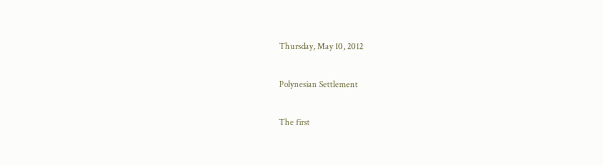Thursday, May 10, 2012

Polynesian Settlement

The first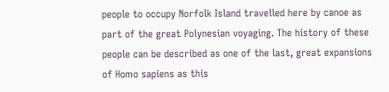people to occupy Norfolk Island travelled here by canoe as part of the great Polynesian voyaging. The history of these people can be described as one of the last, great expansions of Homo sapiens as this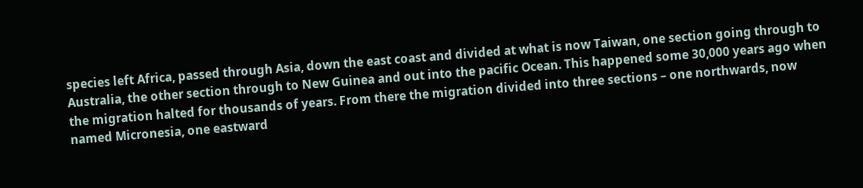species left Africa, passed through Asia, down the east coast and divided at what is now Taiwan, one section going through to Australia, the other section through to New Guinea and out into the pacific Ocean. This happened some 30,000 years ago when the migration halted for thousands of years. From there the migration divided into three sections – one northwards, now named Micronesia, one eastward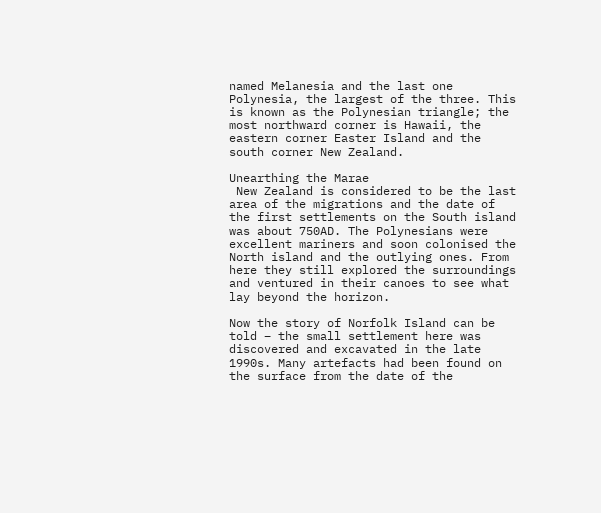named Melanesia and the last one Polynesia, the largest of the three. This is known as the Polynesian triangle; the most northward corner is Hawaii, the eastern corner Easter Island and the south corner New Zealand.

Unearthing the Marae
 New Zealand is considered to be the last area of the migrations and the date of the first settlements on the South island was about 750AD. The Polynesians were excellent mariners and soon colonised the North island and the outlying ones. From here they still explored the surroundings and ventured in their canoes to see what lay beyond the horizon.

Now the story of Norfolk Island can be told – the small settlement here was discovered and excavated in the late 1990s. Many artefacts had been found on the surface from the date of the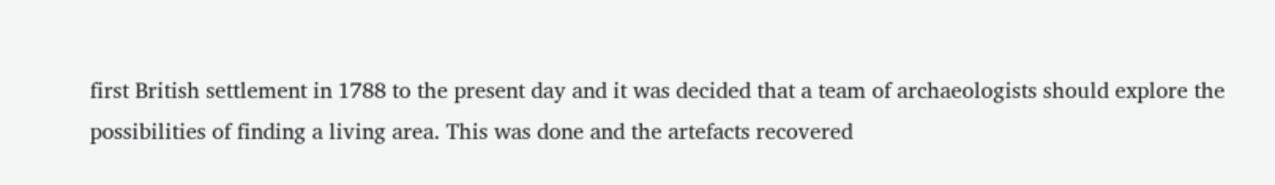first British settlement in 1788 to the present day and it was decided that a team of archaeologists should explore the possibilities of finding a living area. This was done and the artefacts recovered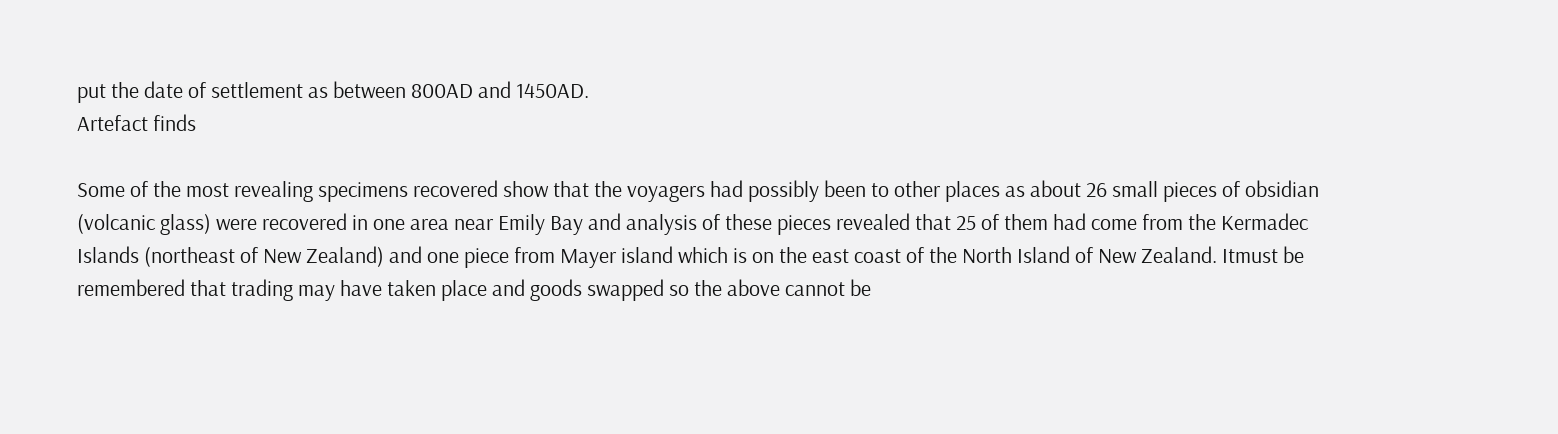put the date of settlement as between 800AD and 1450AD.
Artefact finds

Some of the most revealing specimens recovered show that the voyagers had possibly been to other places as about 26 small pieces of obsidian (volcanic glass) were recovered in one area near Emily Bay and analysis of these pieces revealed that 25 of them had come from the Kermadec Islands (northeast of New Zealand) and one piece from Mayer island which is on the east coast of the North Island of New Zealand. Itmust be remembered that trading may have taken place and goods swapped so the above cannot be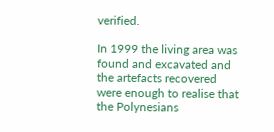verified.

In 1999 the living area was found and excavated and the artefacts recovered were enough to realise that the Polynesians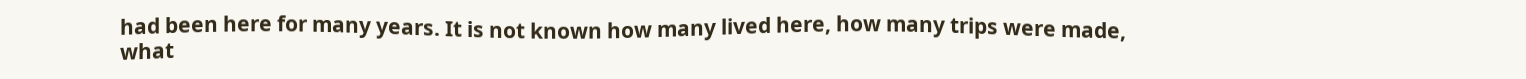had been here for many years. It is not known how many lived here, how many trips were made, what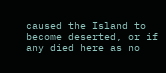caused the Island to become deserted, or if any died here as no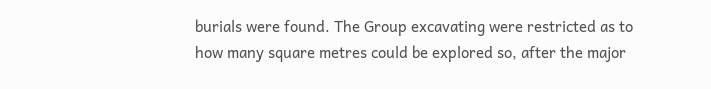burials were found. The Group excavating were restricted as to how many square metres could be explored so, after the major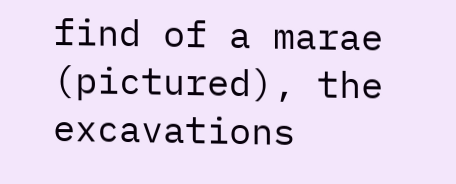find of a marae (pictured), the excavations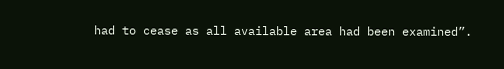had to cease as all available area had been examined”.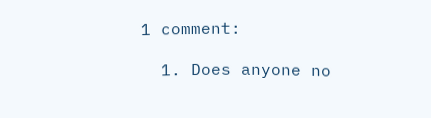1 comment:

  1. Does anyone no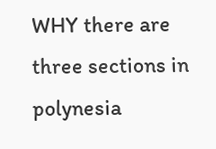WHY there are three sections in polynesia